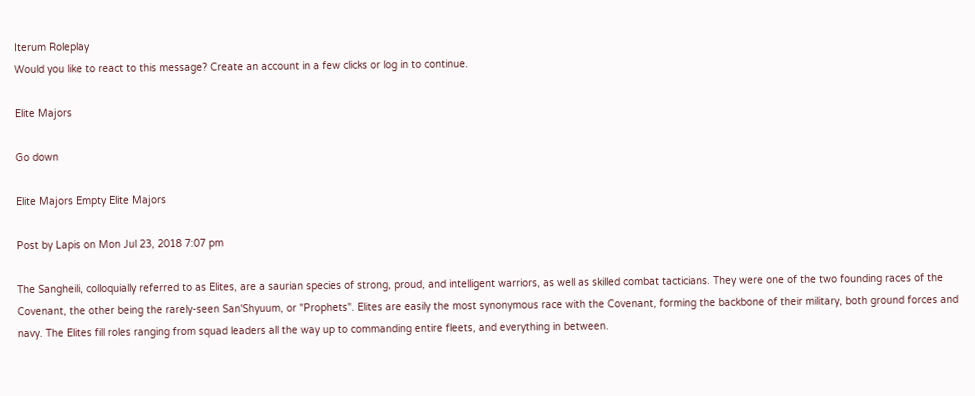Iterum Roleplay
Would you like to react to this message? Create an account in a few clicks or log in to continue.

Elite Majors

Go down

Elite Majors Empty Elite Majors

Post by Lapis on Mon Jul 23, 2018 7:07 pm

The Sangheili, colloquially referred to as Elites, are a saurian species of strong, proud, and intelligent warriors, as well as skilled combat tacticians. They were one of the two founding races of the Covenant, the other being the rarely-seen San'Shyuum, or "Prophets". Elites are easily the most synonymous race with the Covenant, forming the backbone of their military, both ground forces and navy. The Elites fill roles ranging from squad leaders all the way up to commanding entire fleets, and everything in between.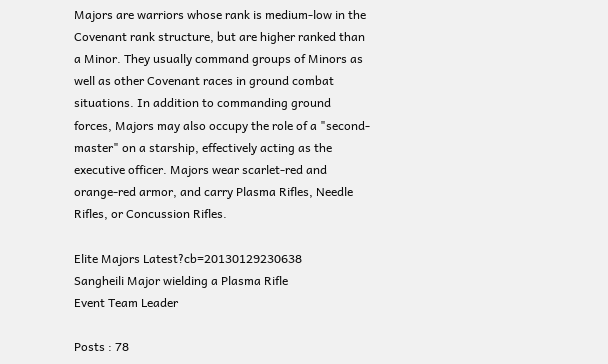Majors are warriors whose rank is medium-low in the Covenant rank structure, but are higher ranked than a Minor. They usually command groups of Minors as well as other Covenant races in ground combat situations. In addition to commanding ground forces, Majors may also occupy the role of a "second-master" on a starship, effectively acting as the executive officer. Majors wear scarlet-red and orange-red armor, and carry Plasma Rifles, Needle Rifles, or Concussion Rifles.

Elite Majors Latest?cb=20130129230638
Sangheili Major wielding a Plasma Rifle
Event Team Leader

Posts : 78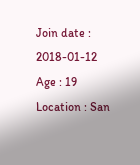Join date : 2018-01-12
Age : 19
Location : San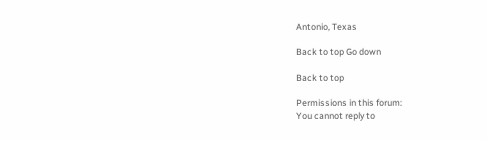Antonio, Texas

Back to top Go down

Back to top

Permissions in this forum:
You cannot reply to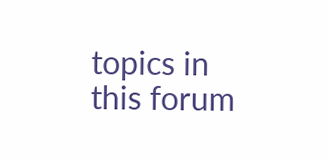topics in this forum